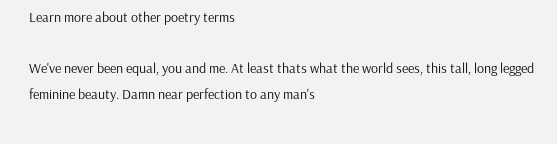Learn more about other poetry terms

We've never been equal, you and me. At least thats what the world sees, this tall, long legged feminine beauty. Damn near perfection to any man's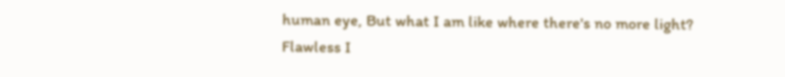human eye, But what I am like where there's no more light?
Flawless I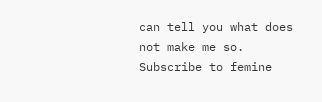can tell you what does not make me so.
Subscribe to femine